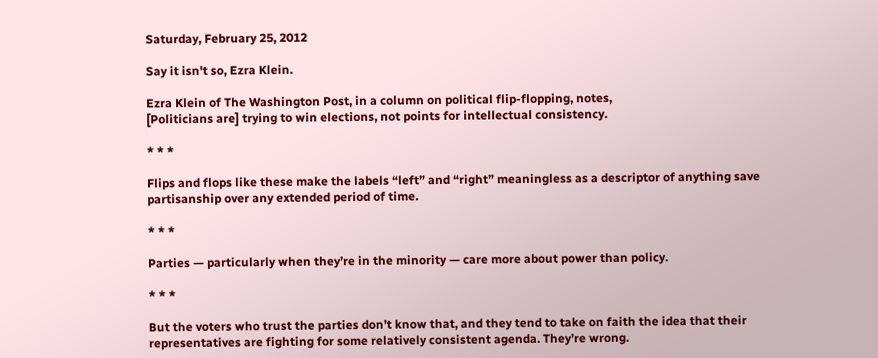Saturday, February 25, 2012

Say it isn't so, Ezra Klein.

Ezra Klein of The Washington Post, in a column on political flip-flopping, notes,
[Politicians are] trying to win elections, not points for intellectual consistency.

* * *

Flips and flops like these make the labels “left” and “right” meaningless as a descriptor of anything save partisanship over any extended period of time.

* * *

Parties — particularly when they’re in the minority — care more about power than policy.

* * *

But the voters who trust the parties don’t know that, and they tend to take on faith the idea that their representatives are fighting for some relatively consistent agenda. They’re wrong.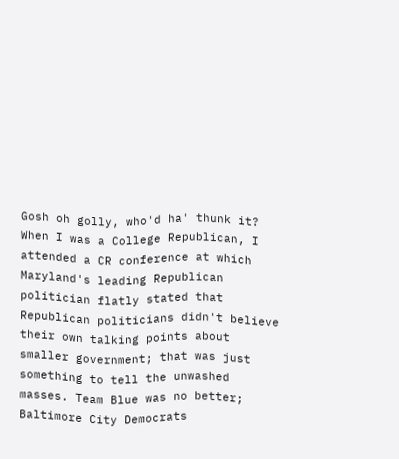Gosh oh golly, who'd ha' thunk it? When I was a College Republican, I attended a CR conference at which Maryland's leading Republican politician flatly stated that Republican politicians didn't believe their own talking points about smaller government; that was just something to tell the unwashed masses. Team Blue was no better; Baltimore City Democrats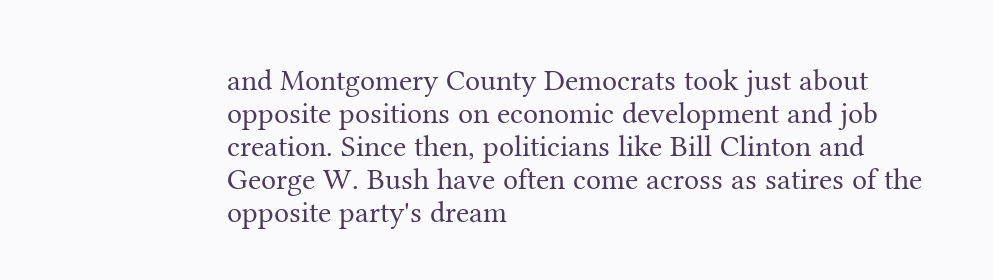and Montgomery County Democrats took just about opposite positions on economic development and job creation. Since then, politicians like Bill Clinton and George W. Bush have often come across as satires of the opposite party's dream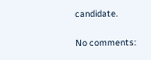candidate.

No comments: